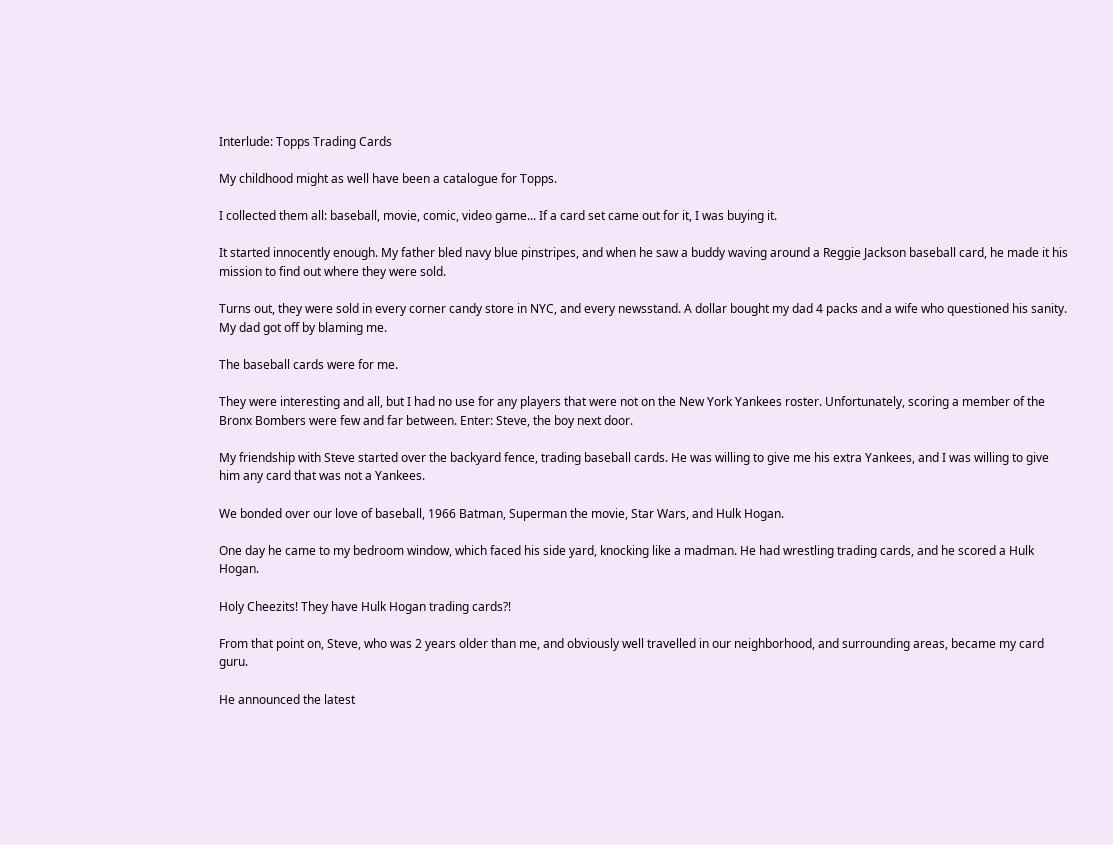Interlude: Topps Trading Cards

My childhood might as well have been a catalogue for Topps.

I collected them all: baseball, movie, comic, video game... If a card set came out for it, I was buying it.

It started innocently enough. My father bled navy blue pinstripes, and when he saw a buddy waving around a Reggie Jackson baseball card, he made it his mission to find out where they were sold.

Turns out, they were sold in every corner candy store in NYC, and every newsstand. A dollar bought my dad 4 packs and a wife who questioned his sanity. My dad got off by blaming me.

The baseball cards were for me.

They were interesting and all, but I had no use for any players that were not on the New York Yankees roster. Unfortunately, scoring a member of the Bronx Bombers were few and far between. Enter: Steve, the boy next door.

My friendship with Steve started over the backyard fence, trading baseball cards. He was willing to give me his extra Yankees, and I was willing to give him any card that was not a Yankees.

We bonded over our love of baseball, 1966 Batman, Superman the movie, Star Wars, and Hulk Hogan.

One day he came to my bedroom window, which faced his side yard, knocking like a madman. He had wrestling trading cards, and he scored a Hulk Hogan.

Holy Cheezits! They have Hulk Hogan trading cards?!

From that point on, Steve, who was 2 years older than me, and obviously well travelled in our neighborhood, and surrounding areas, became my card guru.

He announced the latest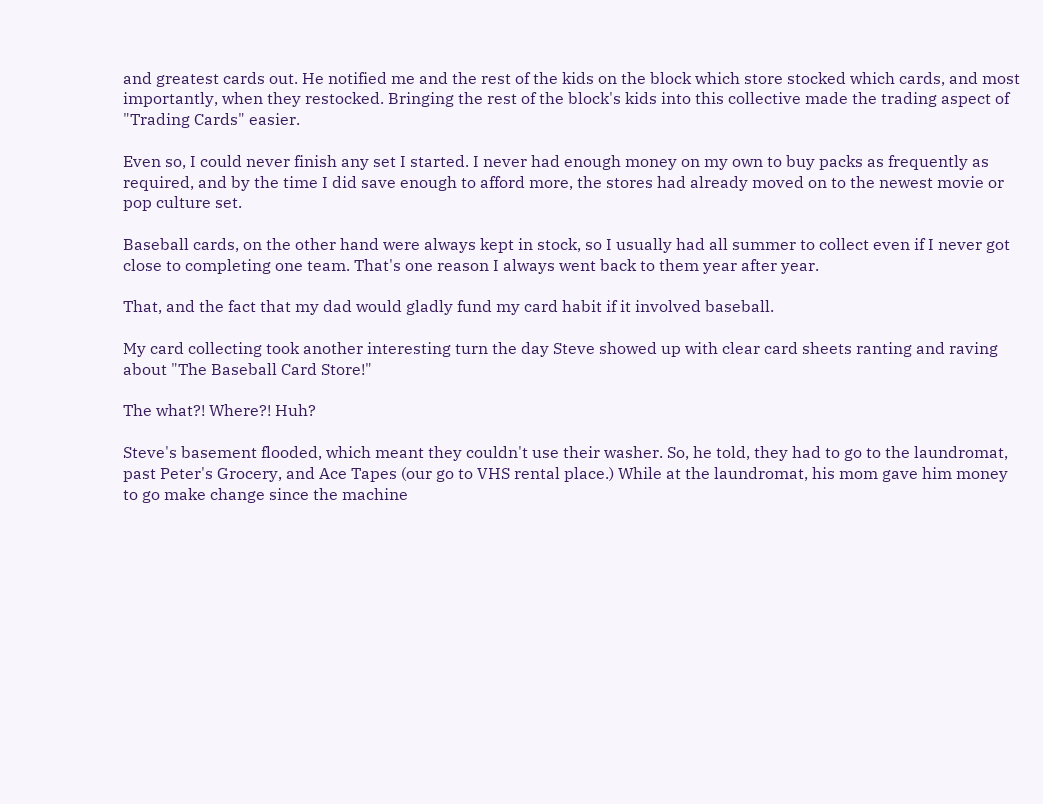and greatest cards out. He notified me and the rest of the kids on the block which store stocked which cards, and most importantly, when they restocked. Bringing the rest of the block's kids into this collective made the trading aspect of "Trading Cards" easier.

Even so, I could never finish any set I started. I never had enough money on my own to buy packs as frequently as required, and by the time I did save enough to afford more, the stores had already moved on to the newest movie or pop culture set.

Baseball cards, on the other hand were always kept in stock, so I usually had all summer to collect even if I never got close to completing one team. That's one reason I always went back to them year after year.

That, and the fact that my dad would gladly fund my card habit if it involved baseball.

My card collecting took another interesting turn the day Steve showed up with clear card sheets ranting and raving about "The Baseball Card Store!"

The what?! Where?! Huh?

Steve's basement flooded, which meant they couldn't use their washer. So, he told, they had to go to the laundromat, past Peter's Grocery, and Ace Tapes (our go to VHS rental place.) While at the laundromat, his mom gave him money to go make change since the machine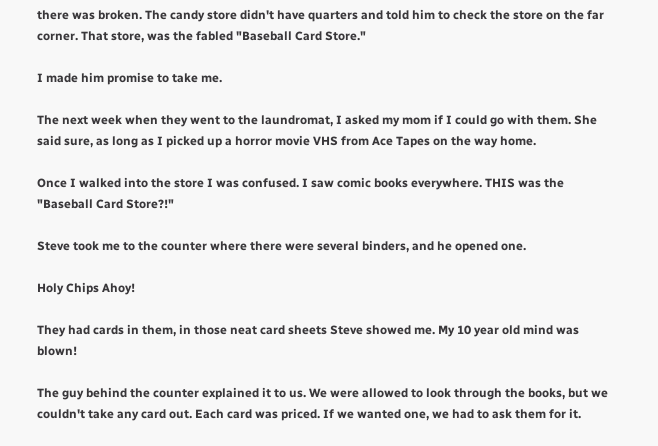there was broken. The candy store didn't have quarters and told him to check the store on the far corner. That store, was the fabled "Baseball Card Store."

I made him promise to take me.

The next week when they went to the laundromat, I asked my mom if I could go with them. She said sure, as long as I picked up a horror movie VHS from Ace Tapes on the way home.

Once I walked into the store I was confused. I saw comic books everywhere. THIS was the "Baseball Card Store?!"

Steve took me to the counter where there were several binders, and he opened one.

Holy Chips Ahoy!

They had cards in them, in those neat card sheets Steve showed me. My 10 year old mind was blown!

The guy behind the counter explained it to us. We were allowed to look through the books, but we couldn't take any card out. Each card was priced. If we wanted one, we had to ask them for it.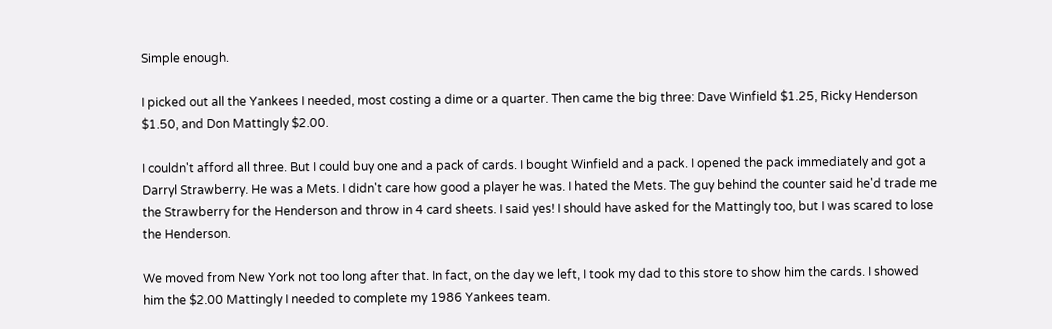Simple enough.

I picked out all the Yankees I needed, most costing a dime or a quarter. Then came the big three: Dave Winfield $1.25, Ricky Henderson $1.50, and Don Mattingly $2.00.

I couldn't afford all three. But I could buy one and a pack of cards. I bought Winfield and a pack. I opened the pack immediately and got a Darryl Strawberry. He was a Mets. I didn't care how good a player he was. I hated the Mets. The guy behind the counter said he'd trade me the Strawberry for the Henderson and throw in 4 card sheets. I said yes! I should have asked for the Mattingly too, but I was scared to lose the Henderson.

We moved from New York not too long after that. In fact, on the day we left, I took my dad to this store to show him the cards. I showed him the $2.00 Mattingly I needed to complete my 1986 Yankees team.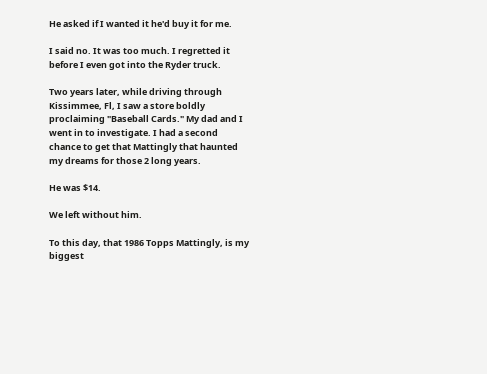He asked if I wanted it he'd buy it for me.

I said no. It was too much. I regretted it before I even got into the Ryder truck.

Two years later, while driving through Kissimmee, Fl, I saw a store boldly proclaiming "Baseball Cards." My dad and I went in to investigate. I had a second chance to get that Mattingly that haunted my dreams for those 2 long years.

He was $14.

We left without him.

To this day, that 1986 Topps Mattingly, is my biggest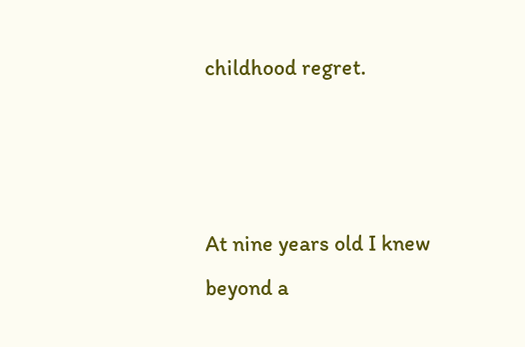childhood regret.



At nine years old I knew beyond a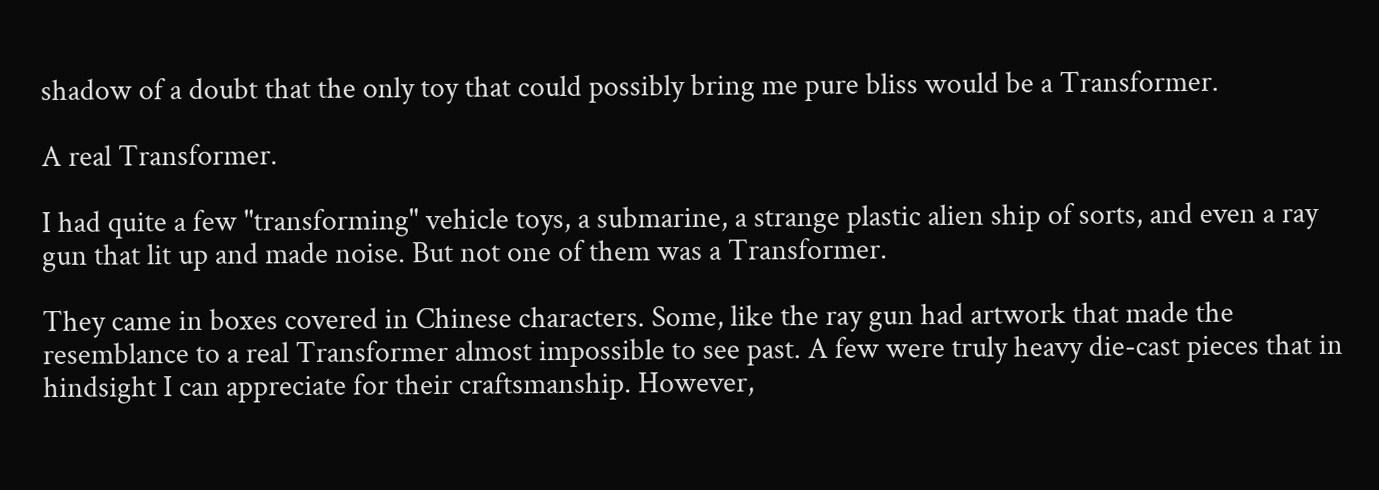shadow of a doubt that the only toy that could possibly bring me pure bliss would be a Transformer.

A real Transformer.

I had quite a few "transforming" vehicle toys, a submarine, a strange plastic alien ship of sorts, and even a ray gun that lit up and made noise. But not one of them was a Transformer.

They came in boxes covered in Chinese characters. Some, like the ray gun had artwork that made the resemblance to a real Transformer almost impossible to see past. A few were truly heavy die-cast pieces that in hindsight I can appreciate for their craftsmanship. However,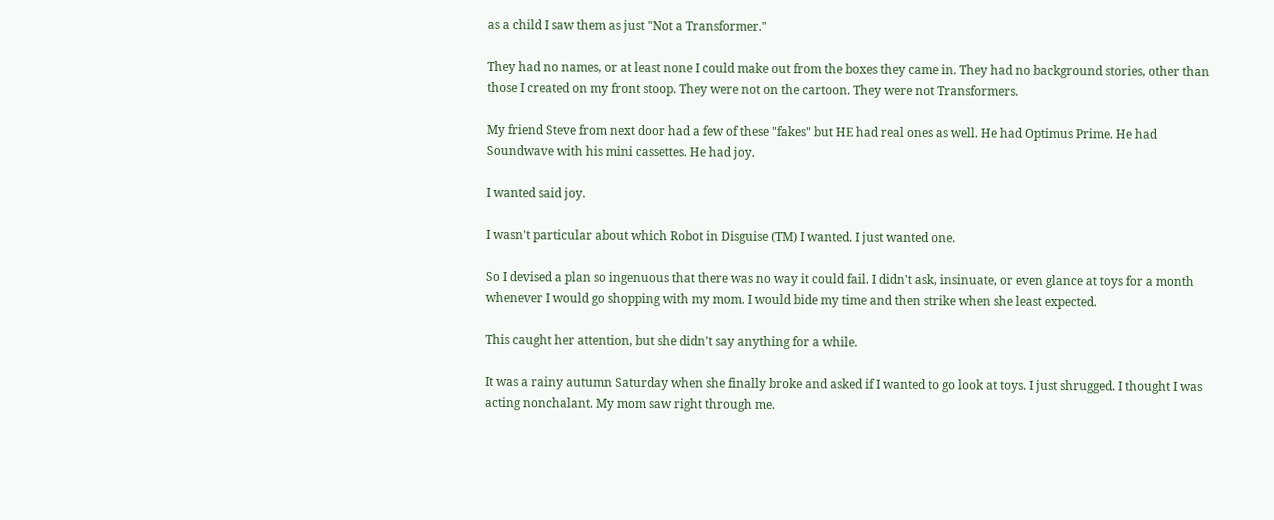as a child I saw them as just "Not a Transformer."

They had no names, or at least none I could make out from the boxes they came in. They had no background stories, other than those I created on my front stoop. They were not on the cartoon. They were not Transformers.

My friend Steve from next door had a few of these "fakes" but HE had real ones as well. He had Optimus Prime. He had Soundwave with his mini cassettes. He had joy.

I wanted said joy.

I wasn't particular about which Robot in Disguise (TM) I wanted. I just wanted one.

So I devised a plan so ingenuous that there was no way it could fail. I didn't ask, insinuate, or even glance at toys for a month whenever I would go shopping with my mom. I would bide my time and then strike when she least expected.

This caught her attention, but she didn't say anything for a while.

It was a rainy autumn Saturday when she finally broke and asked if I wanted to go look at toys. I just shrugged. I thought I was acting nonchalant. My mom saw right through me.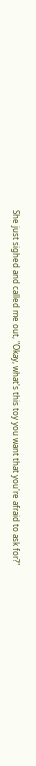She just sighed and called me out, "Okay, what's this toy you want that you're afraid to ask for?"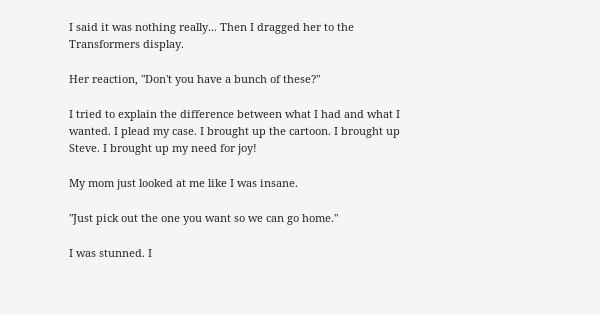I said it was nothing really... Then I dragged her to the Transformers display.

Her reaction, "Don't you have a bunch of these?"

I tried to explain the difference between what I had and what I wanted. I plead my case. I brought up the cartoon. I brought up Steve. I brought up my need for joy!

My mom just looked at me like I was insane.

"Just pick out the one you want so we can go home."

I was stunned. I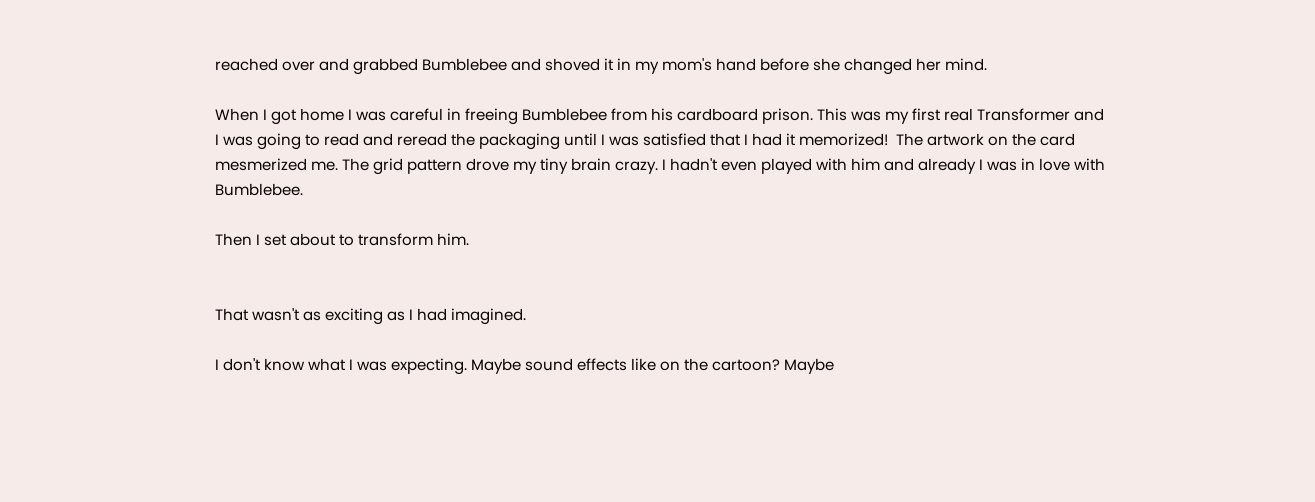reached over and grabbed Bumblebee and shoved it in my mom's hand before she changed her mind.

When I got home I was careful in freeing Bumblebee from his cardboard prison. This was my first real Transformer and I was going to read and reread the packaging until I was satisfied that I had it memorized!  The artwork on the card mesmerized me. The grid pattern drove my tiny brain crazy. I hadn't even played with him and already I was in love with Bumblebee.

Then I set about to transform him.


That wasn't as exciting as I had imagined.

I don't know what I was expecting. Maybe sound effects like on the cartoon? Maybe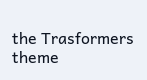the Trasformers theme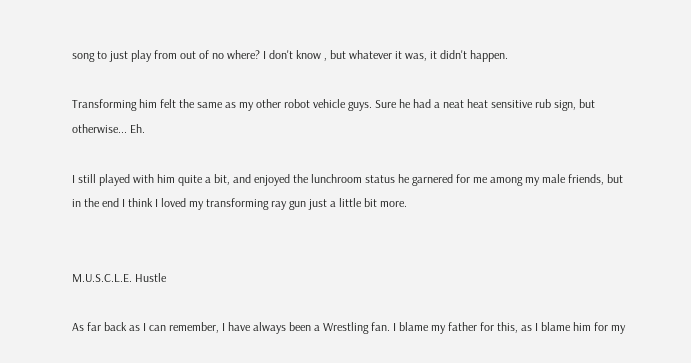song to just play from out of no where? I don't know , but whatever it was, it didn't happen.

Transforming him felt the same as my other robot vehicle guys. Sure he had a neat heat sensitive rub sign, but otherwise... Eh.

I still played with him quite a bit, and enjoyed the lunchroom status he garnered for me among my male friends, but in the end I think I loved my transforming ray gun just a little bit more.


M.U.S.C.L.E. Hustle

As far back as I can remember, I have always been a Wrestling fan. I blame my father for this, as I blame him for my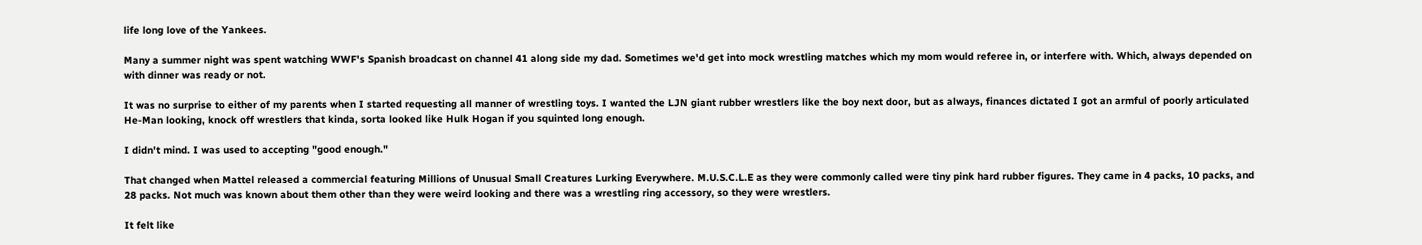life long love of the Yankees.

Many a summer night was spent watching WWF's Spanish broadcast on channel 41 along side my dad. Sometimes we'd get into mock wrestling matches which my mom would referee in, or interfere with. Which, always depended on with dinner was ready or not.

It was no surprise to either of my parents when I started requesting all manner of wrestling toys. I wanted the LJN giant rubber wrestlers like the boy next door, but as always, finances dictated I got an armful of poorly articulated He-Man looking, knock off wrestlers that kinda, sorta looked like Hulk Hogan if you squinted long enough.

I didn't mind. I was used to accepting "good enough."

That changed when Mattel released a commercial featuring Millions of Unusual Small Creatures Lurking Everywhere. M.U.S.C.L.E as they were commonly called were tiny pink hard rubber figures. They came in 4 packs, 10 packs, and 28 packs. Not much was known about them other than they were weird looking and there was a wrestling ring accessory, so they were wrestlers.

It felt like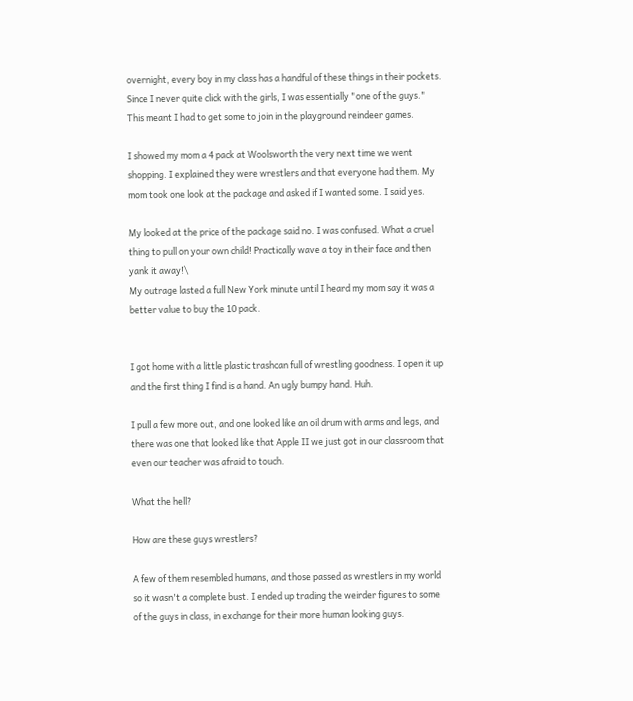overnight, every boy in my class has a handful of these things in their pockets. Since I never quite click with the girls, I was essentially "one of the guys." This meant I had to get some to join in the playground reindeer games.

I showed my mom a 4 pack at Woolsworth the very next time we went shopping. I explained they were wrestlers and that everyone had them. My mom took one look at the package and asked if I wanted some. I said yes.

My looked at the price of the package said no. I was confused. What a cruel thing to pull on your own child! Practically wave a toy in their face and then yank it away!\
My outrage lasted a full New York minute until I heard my mom say it was a better value to buy the 10 pack.


I got home with a little plastic trashcan full of wrestling goodness. I open it up and the first thing I find is a hand. An ugly bumpy hand. Huh.

I pull a few more out, and one looked like an oil drum with arms and legs, and there was one that looked like that Apple II we just got in our classroom that even our teacher was afraid to touch.

What the hell?

How are these guys wrestlers?

A few of them resembled humans, and those passed as wrestlers in my world so it wasn't a complete bust. I ended up trading the weirder figures to some of the guys in class, in exchange for their more human looking guys.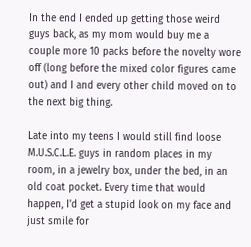In the end I ended up getting those weird guys back, as my mom would buy me a couple more 10 packs before the novelty wore off (long before the mixed color figures came out) and I and every other child moved on to the next big thing.

Late into my teens I would still find loose M.U.S.C.L.E. guys in random places in my room, in a jewelry box, under the bed, in an old coat pocket. Every time that would happen, I'd get a stupid look on my face and just smile for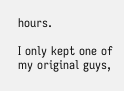hours.

I only kept one of my original guys,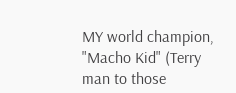MY world champion, "Macho Kid" (Terry man to those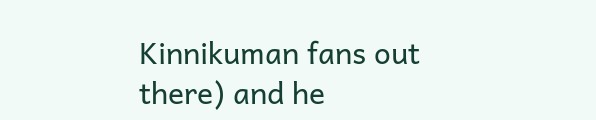Kinnikuman fans out there) and he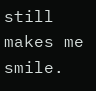still makes me smile.